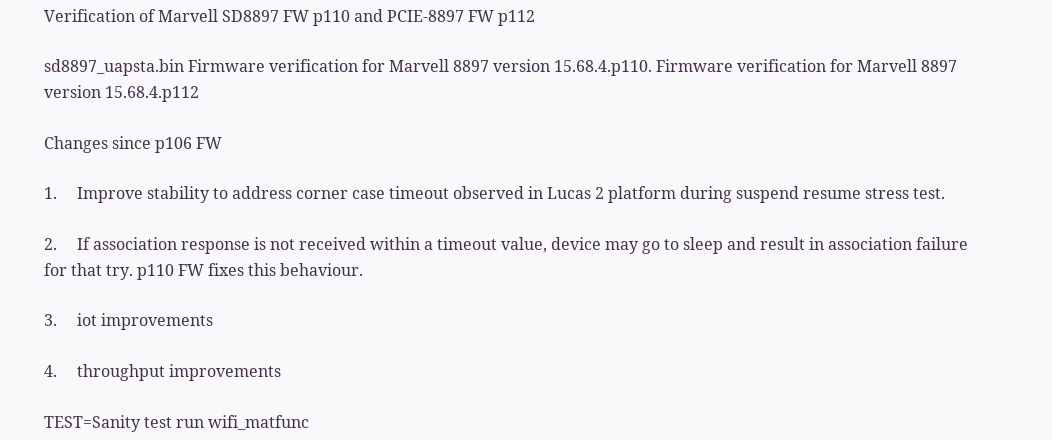Verification of Marvell SD8897 FW p110 and PCIE-8897 FW p112

sd8897_uapsta.bin Firmware verification for Marvell 8897 version 15.68.4.p110. Firmware verification for Marvell 8897 version 15.68.4.p112

Changes since p106 FW

1.     Improve stability to address corner case timeout observed in Lucas 2 platform during suspend resume stress test.

2.     If association response is not received within a timeout value, device may go to sleep and result in association failure for that try. p110 FW fixes this behaviour.

3.     iot improvements

4.     throughput improvements

TEST=Sanity test run wifi_matfunc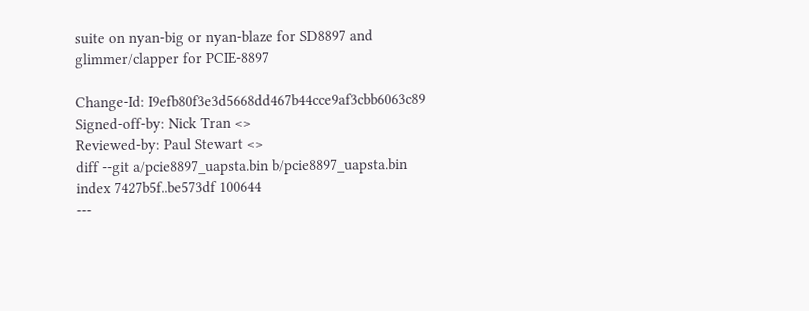suite on nyan-big or nyan-blaze for SD8897 and glimmer/clapper for PCIE-8897

Change-Id: I9efb80f3e3d5668dd467b44cce9af3cbb6063c89
Signed-off-by: Nick Tran <>
Reviewed-by: Paul Stewart <>
diff --git a/pcie8897_uapsta.bin b/pcie8897_uapsta.bin
index 7427b5f..be573df 100644
---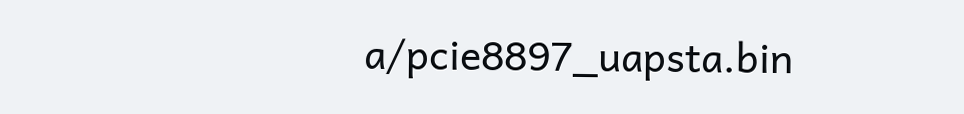a/pcie8897_uapsta.bin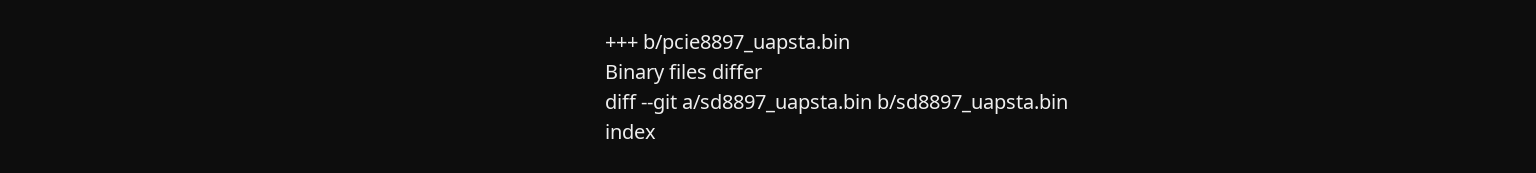+++ b/pcie8897_uapsta.bin
Binary files differ
diff --git a/sd8897_uapsta.bin b/sd8897_uapsta.bin
index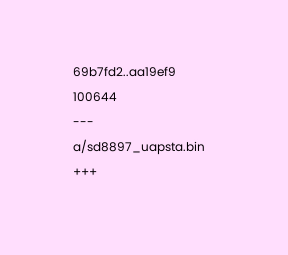69b7fd2..aa19ef9 100644
--- a/sd8897_uapsta.bin
+++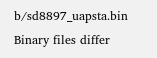b/sd8897_uapsta.bin
Binary files differ